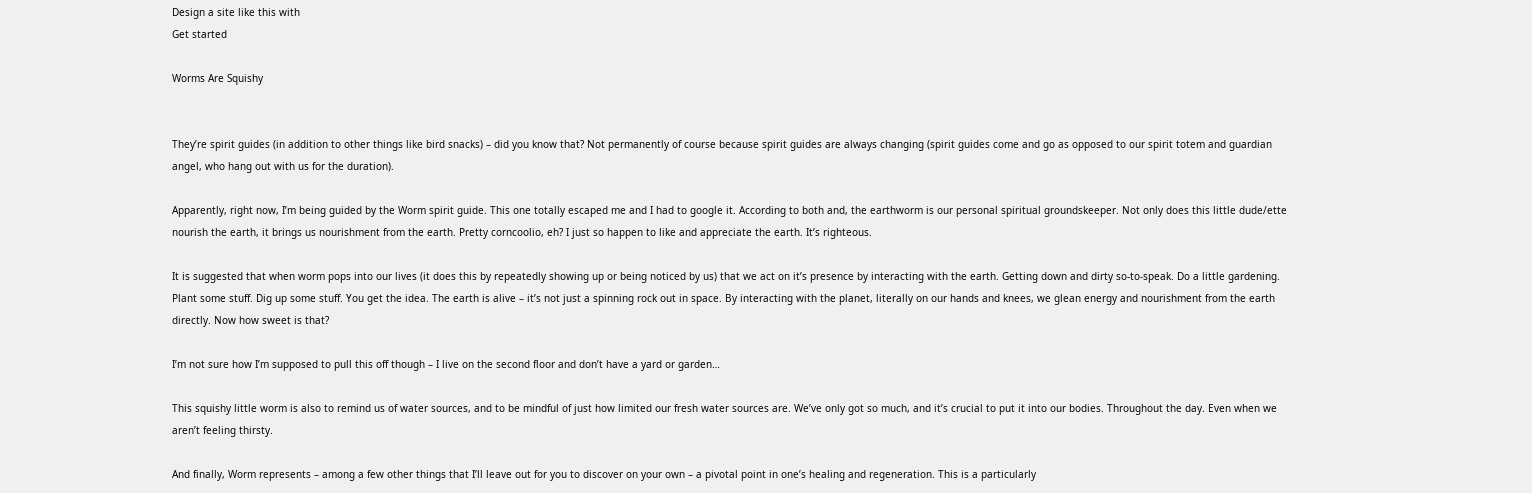Design a site like this with
Get started

Worms Are Squishy


They’re spirit guides (in addition to other things like bird snacks) – did you know that? Not permanently of course because spirit guides are always changing (spirit guides come and go as opposed to our spirit totem and guardian angel, who hang out with us for the duration).

Apparently, right now, I’m being guided by the Worm spirit guide. This one totally escaped me and I had to google it. According to both and, the earthworm is our personal spiritual groundskeeper. Not only does this little dude/ette nourish the earth, it brings us nourishment from the earth. Pretty corncoolio, eh? I just so happen to like and appreciate the earth. It’s righteous.

It is suggested that when worm pops into our lives (it does this by repeatedly showing up or being noticed by us) that we act on it’s presence by interacting with the earth. Getting down and dirty so-to-speak. Do a little gardening. Plant some stuff. Dig up some stuff. You get the idea. The earth is alive – it’s not just a spinning rock out in space. By interacting with the planet, literally on our hands and knees, we glean energy and nourishment from the earth directly. Now how sweet is that?

I’m not sure how I’m supposed to pull this off though – I live on the second floor and don’t have a yard or garden…

This squishy little worm is also to remind us of water sources, and to be mindful of just how limited our fresh water sources are. We’ve only got so much, and it’s crucial to put it into our bodies. Throughout the day. Even when we aren’t feeling thirsty.

And finally, Worm represents – among a few other things that I’ll leave out for you to discover on your own – a pivotal point in one’s healing and regeneration. This is a particularly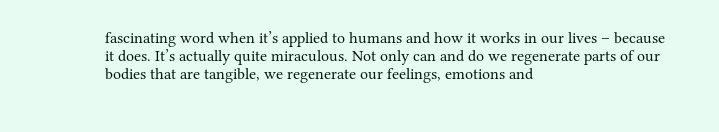fascinating word when it’s applied to humans and how it works in our lives – because it does. It’s actually quite miraculous. Not only can and do we regenerate parts of our bodies that are tangible, we regenerate our feelings, emotions and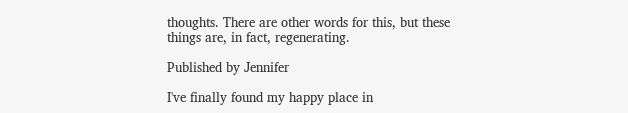thoughts. There are other words for this, but these things are, in fact, regenerating.

Published by Jennifer

I've finally found my happy place in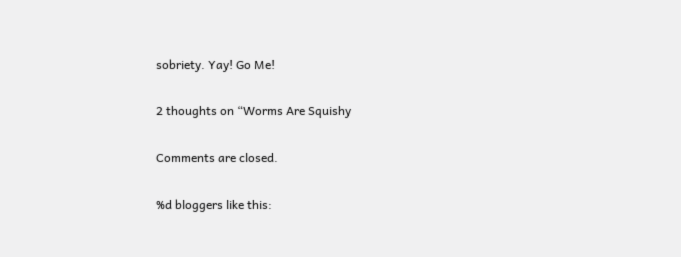sobriety. Yay! Go Me!

2 thoughts on “Worms Are Squishy

Comments are closed.

%d bloggers like this: